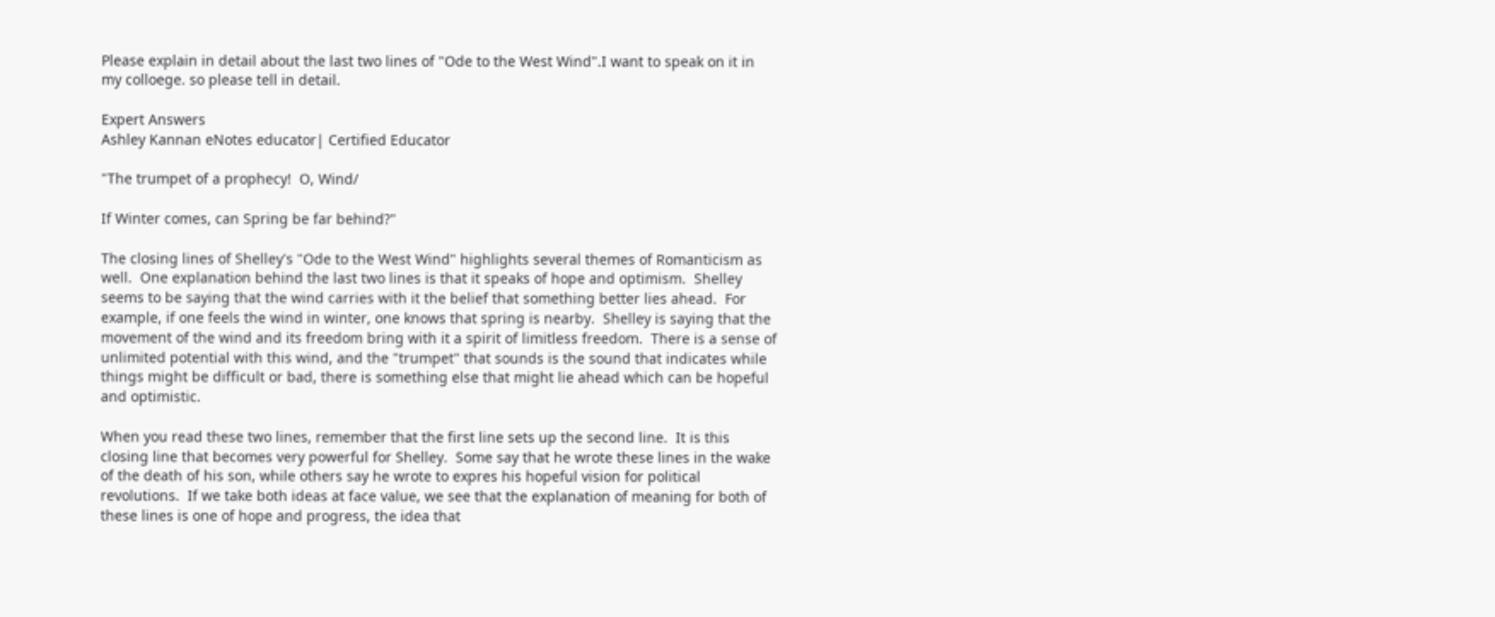Please explain in detail about the last two lines of "Ode to the West Wind".I want to speak on it in my colloege. so please tell in detail.

Expert Answers
Ashley Kannan eNotes educator| Certified Educator

"The trumpet of a prophecy!  O, Wind/

If Winter comes, can Spring be far behind?"

The closing lines of Shelley's "Ode to the West Wind" highlights several themes of Romanticism as well.  One explanation behind the last two lines is that it speaks of hope and optimism.  Shelley seems to be saying that the wind carries with it the belief that something better lies ahead.  For example, if one feels the wind in winter, one knows that spring is nearby.  Shelley is saying that the movement of the wind and its freedom bring with it a spirit of limitless freedom.  There is a sense of unlimited potential with this wind, and the "trumpet" that sounds is the sound that indicates while things might be difficult or bad, there is something else that might lie ahead which can be hopeful and optimistic.

When you read these two lines, remember that the first line sets up the second line.  It is this closing line that becomes very powerful for Shelley.  Some say that he wrote these lines in the wake of the death of his son, while others say he wrote to expres his hopeful vision for political revolutions.  If we take both ideas at face value, we see that the explanation of meaning for both of these lines is one of hope and progress, the idea that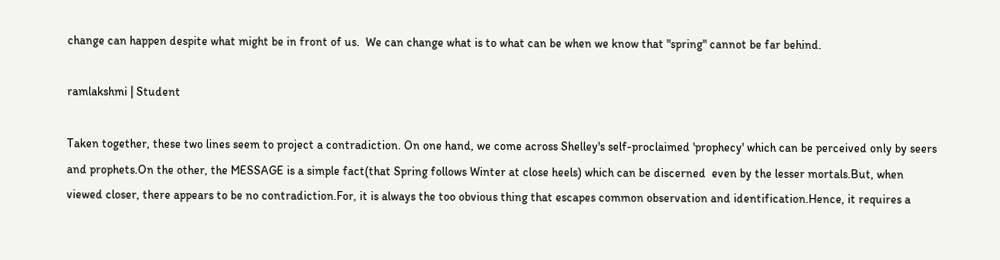change can happen despite what might be in front of us.  We can change what is to what can be when we know that "spring" cannot be far behind.

ramlakshmi | Student

Taken together, these two lines seem to project a contradiction. On one hand, we come across Shelley's self-proclaimed 'prophecy' which can be perceived only by seers and prophets.On the other, the MESSAGE is a simple fact(that Spring follows Winter at close heels) which can be discerned  even by the lesser mortals.But, when viewed closer, there appears to be no contradiction.For, it is always the too obvious thing that escapes common observation and identification.Hence, it requires a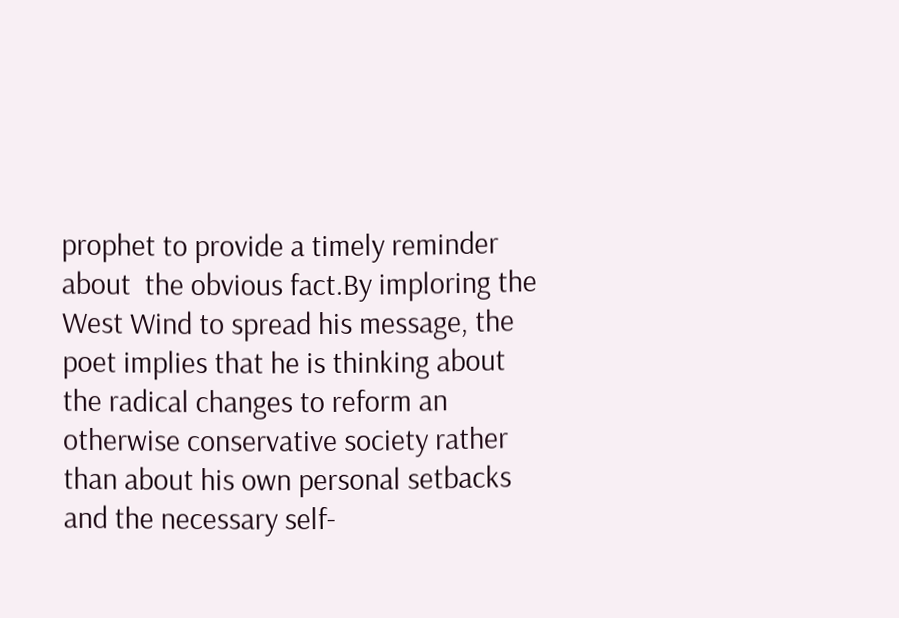prophet to provide a timely reminder about  the obvious fact.By imploring the West Wind to spread his message, the poet implies that he is thinking about the radical changes to reform an otherwise conservative society rather than about his own personal setbacks and the necessary self-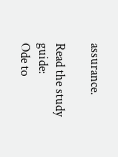assurance.

Read the study guide:
Ode to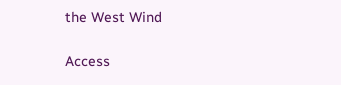the West Wind

Access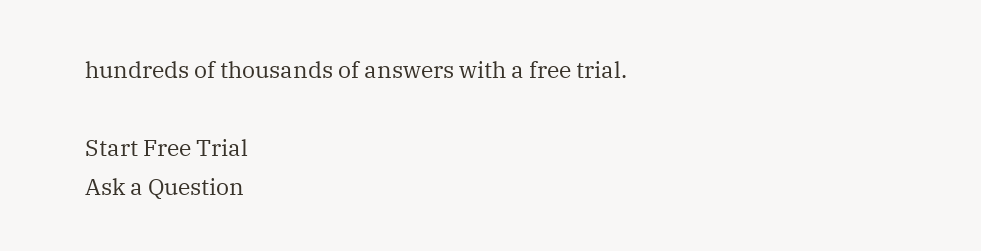hundreds of thousands of answers with a free trial.

Start Free Trial
Ask a Question